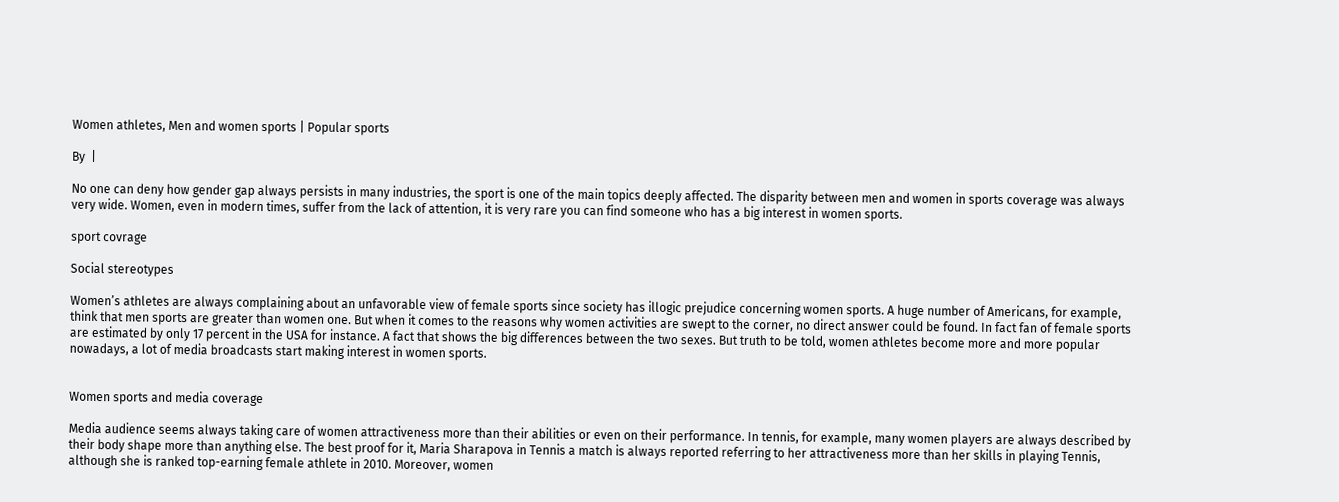Women athletes, Men and women sports | Popular sports

By  |

No one can deny how gender gap always persists in many industries, the sport is one of the main topics deeply affected. The disparity between men and women in sports coverage was always very wide. Women, even in modern times, suffer from the lack of attention, it is very rare you can find someone who has a big interest in women sports.

sport covrage

Social stereotypes

Women’s athletes are always complaining about an unfavorable view of female sports since society has illogic prejudice concerning women sports. A huge number of Americans, for example, think that men sports are greater than women one. But when it comes to the reasons why women activities are swept to the corner, no direct answer could be found. In fact fan of female sports are estimated by only 17 percent in the USA for instance. A fact that shows the big differences between the two sexes. But truth to be told, women athletes become more and more popular nowadays, a lot of media broadcasts start making interest in women sports.


Women sports and media coverage

Media audience seems always taking care of women attractiveness more than their abilities or even on their performance. In tennis, for example, many women players are always described by their body shape more than anything else. The best proof for it, Maria Sharapova in Tennis a match is always reported referring to her attractiveness more than her skills in playing Tennis, although she is ranked top-earning female athlete in 2010. Moreover, women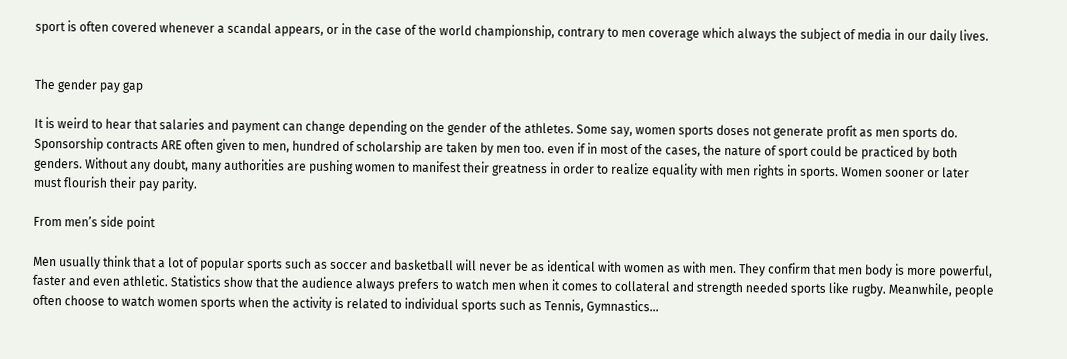sport is often covered whenever a scandal appears, or in the case of the world championship, contrary to men coverage which always the subject of media in our daily lives.


The gender pay gap

It is weird to hear that salaries and payment can change depending on the gender of the athletes. Some say, women sports doses not generate profit as men sports do. Sponsorship contracts ARE often given to men, hundred of scholarship are taken by men too. even if in most of the cases, the nature of sport could be practiced by both genders. Without any doubt, many authorities are pushing women to manifest their greatness in order to realize equality with men rights in sports. Women sooner or later must flourish their pay parity.

From men’s side point

Men usually think that a lot of popular sports such as soccer and basketball will never be as identical with women as with men. They confirm that men body is more powerful, faster and even athletic. Statistics show that the audience always prefers to watch men when it comes to collateral and strength needed sports like rugby. Meanwhile, people often choose to watch women sports when the activity is related to individual sports such as Tennis, Gymnastics…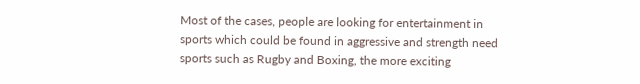Most of the cases, people are looking for entertainment in sports which could be found in aggressive and strength need sports such as Rugby and Boxing, the more exciting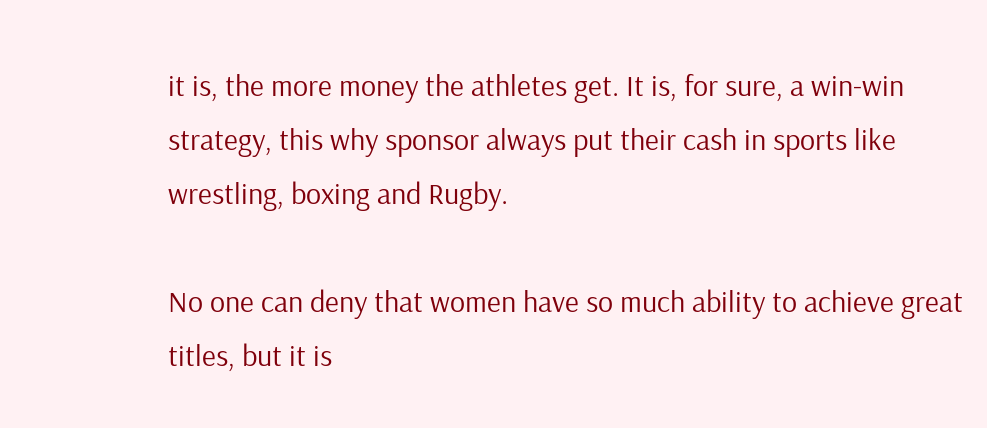it is, the more money the athletes get. It is, for sure, a win-win strategy, this why sponsor always put their cash in sports like wrestling, boxing and Rugby.

No one can deny that women have so much ability to achieve great titles, but it is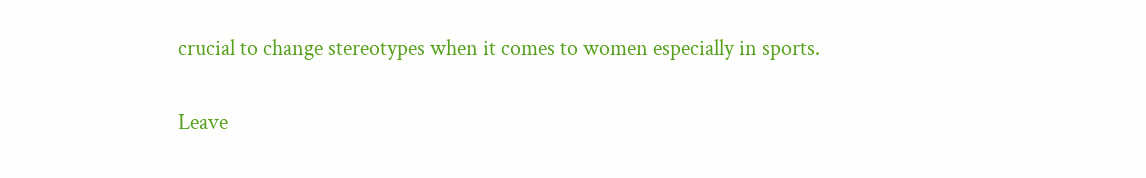crucial to change stereotypes when it comes to women especially in sports.

Leave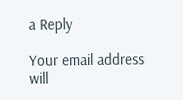a Reply

Your email address will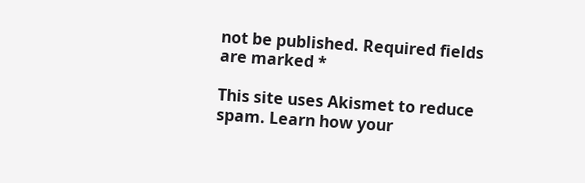not be published. Required fields are marked *

This site uses Akismet to reduce spam. Learn how your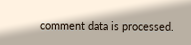comment data is processed.